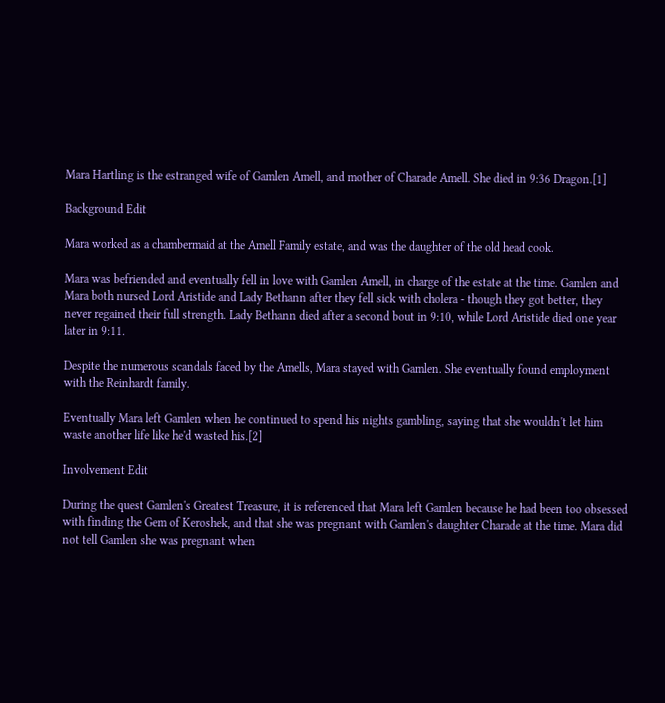Mara Hartling is the estranged wife of Gamlen Amell, and mother of Charade Amell. She died in 9:36 Dragon.[1]

Background Edit

Mara worked as a chambermaid at the Amell Family estate, and was the daughter of the old head cook.

Mara was befriended and eventually fell in love with Gamlen Amell, in charge of the estate at the time. Gamlen and Mara both nursed Lord Aristide and Lady Bethann after they fell sick with cholera - though they got better, they never regained their full strength. Lady Bethann died after a second bout in 9:10, while Lord Aristide died one year later in 9:11.

Despite the numerous scandals faced by the Amells, Mara stayed with Gamlen. She eventually found employment with the Reinhardt family.

Eventually Mara left Gamlen when he continued to spend his nights gambling, saying that she wouldn't let him waste another life like he'd wasted his.[2]

Involvement Edit

During the quest Gamlen's Greatest Treasure, it is referenced that Mara left Gamlen because he had been too obsessed with finding the Gem of Keroshek, and that she was pregnant with Gamlen's daughter Charade at the time. Mara did not tell Gamlen she was pregnant when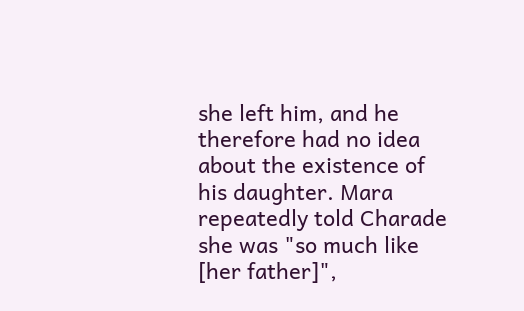she left him, and he therefore had no idea about the existence of his daughter. Mara repeatedly told Charade she was "so much like [her father]",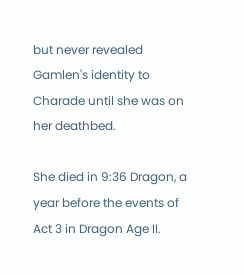but never revealed Gamlen's identity to Charade until she was on her deathbed.

She died in 9:36 Dragon, a year before the events of Act 3 in Dragon Age II.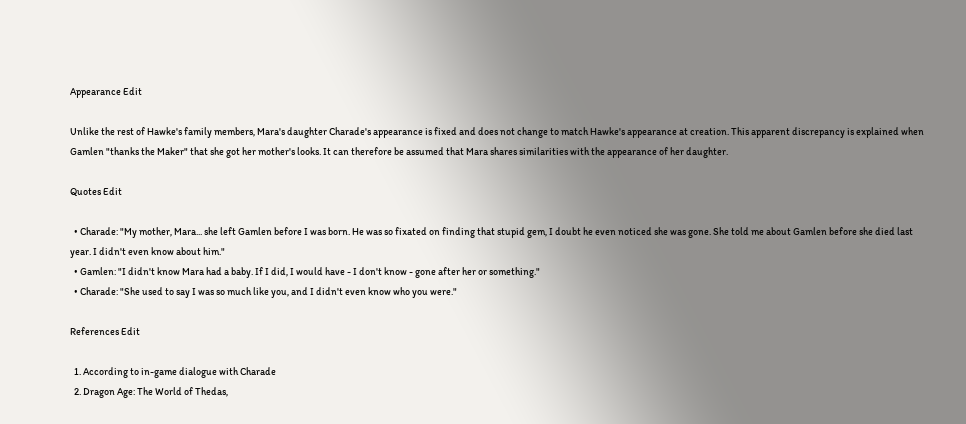Appearance Edit

Unlike the rest of Hawke's family members, Mara's daughter Charade's appearance is fixed and does not change to match Hawke's appearance at creation. This apparent discrepancy is explained when Gamlen "thanks the Maker" that she got her mother's looks. It can therefore be assumed that Mara shares similarities with the appearance of her daughter.

Quotes Edit

  • Charade: "My mother, Mara... she left Gamlen before I was born. He was so fixated on finding that stupid gem, I doubt he even noticed she was gone. She told me about Gamlen before she died last year. I didn't even know about him."
  • Gamlen: "I didn't know Mara had a baby. If I did, I would have - I don't know - gone after her or something."
  • Charade: "She used to say I was so much like you, and I didn't even know who you were."

References Edit

  1. According to in-game dialogue with Charade
  2. Dragon Age: The World of Thedas,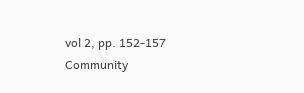vol 2, pp. 152-157
Community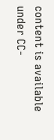content is available under CC-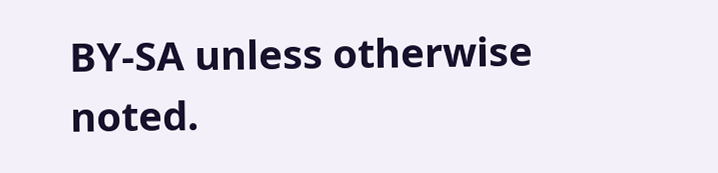BY-SA unless otherwise noted.